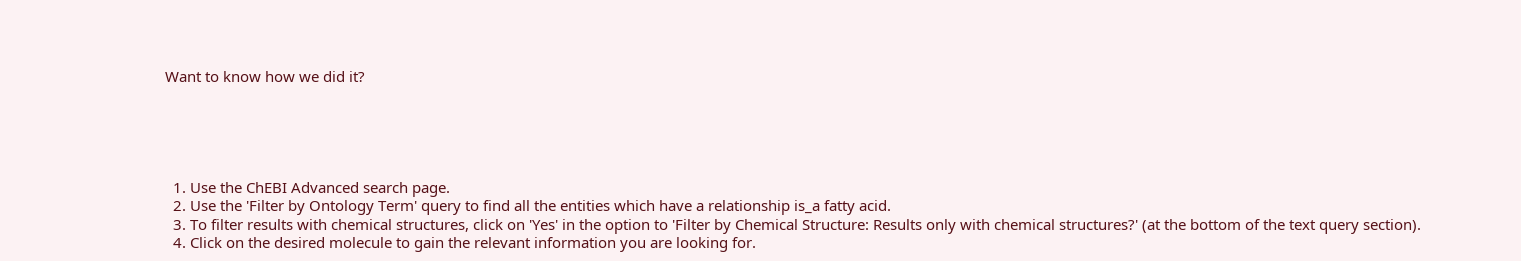Want to know how we did it?





  1. Use the ChEBI Advanced search page.
  2. Use the 'Filter by Ontology Term' query to find all the entities which have a relationship is_a fatty acid.
  3. To filter results with chemical structures, click on 'Yes' in the option to 'Filter by Chemical Structure: Results only with chemical structures?' (at the bottom of the text query section).
  4. Click on the desired molecule to gain the relevant information you are looking for.